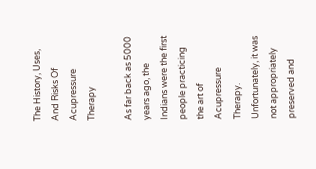The History, Uses, And Risks Of Acupressure Therapy

As far back as 5000 years ago, the Indians were the first people practicing the art of Acupressure Therapy. Unfortunately, it was not appropriately preserved and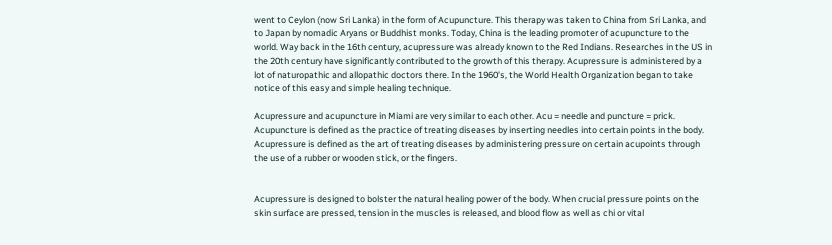went to Ceylon (now Sri Lanka) in the form of Acupuncture. This therapy was taken to China from Sri Lanka, and to Japan by nomadic Aryans or Buddhist monks. Today, China is the leading promoter of acupuncture to the world. Way back in the 16th century, acupressure was already known to the Red Indians. Researches in the US in the 20th century have significantly contributed to the growth of this therapy. Acupressure is administered by a lot of naturopathic and allopathic doctors there. In the 1960’s, the World Health Organization began to take notice of this easy and simple healing technique.

Acupressure and acupuncture in Miami are very similar to each other. Acu = needle and puncture = prick. Acupuncture is defined as the practice of treating diseases by inserting needles into certain points in the body. Acupressure is defined as the art of treating diseases by administering pressure on certain acupoints through the use of a rubber or wooden stick, or the fingers.


Acupressure is designed to bolster the natural healing power of the body. When crucial pressure points on the skin surface are pressed, tension in the muscles is released, and blood flow as well as chi or vital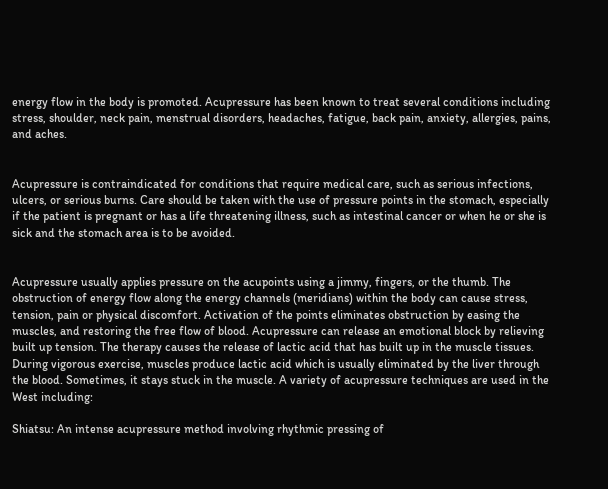energy flow in the body is promoted. Acupressure has been known to treat several conditions including stress, shoulder, neck pain, menstrual disorders, headaches, fatigue, back pain, anxiety, allergies, pains, and aches.


Acupressure is contraindicated for conditions that require medical care, such as serious infections, ulcers, or serious burns. Care should be taken with the use of pressure points in the stomach, especially if the patient is pregnant or has a life threatening illness, such as intestinal cancer or when he or she is sick and the stomach area is to be avoided.


Acupressure usually applies pressure on the acupoints using a jimmy, fingers, or the thumb. The obstruction of energy flow along the energy channels (meridians) within the body can cause stress, tension, pain or physical discomfort. Activation of the points eliminates obstruction by easing the muscles, and restoring the free flow of blood. Acupressure can release an emotional block by relieving built up tension. The therapy causes the release of lactic acid that has built up in the muscle tissues. During vigorous exercise, muscles produce lactic acid which is usually eliminated by the liver through the blood. Sometimes, it stays stuck in the muscle. A variety of acupressure techniques are used in the West including:

Shiatsu: An intense acupressure method involving rhythmic pressing of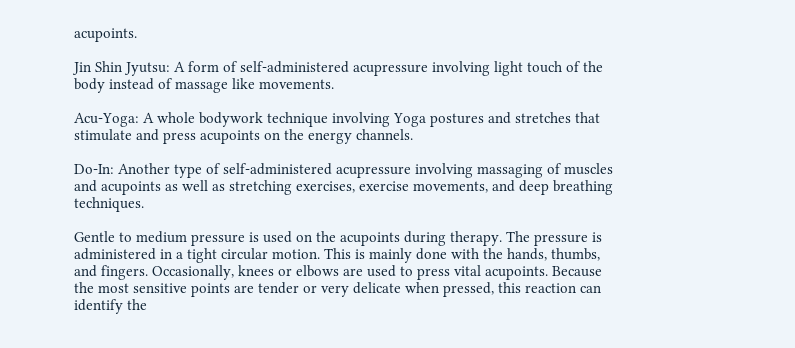acupoints.

Jin Shin Jyutsu: A form of self-administered acupressure involving light touch of the body instead of massage like movements.

Acu-Yoga: A whole bodywork technique involving Yoga postures and stretches that stimulate and press acupoints on the energy channels.

Do-In: Another type of self-administered acupressure involving massaging of muscles and acupoints as well as stretching exercises, exercise movements, and deep breathing techniques.

Gentle to medium pressure is used on the acupoints during therapy. The pressure is administered in a tight circular motion. This is mainly done with the hands, thumbs, and fingers. Occasionally, knees or elbows are used to press vital acupoints. Because the most sensitive points are tender or very delicate when pressed, this reaction can identify the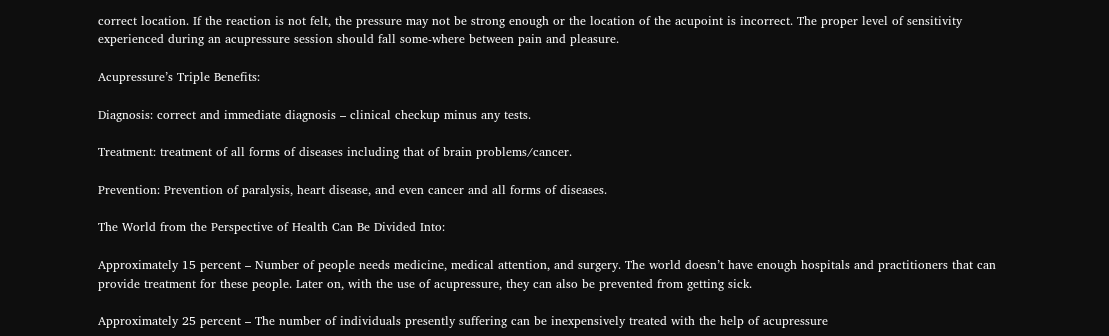correct location. If the reaction is not felt, the pressure may not be strong enough or the location of the acupoint is incorrect. The proper level of sensitivity experienced during an acupressure session should fall some-where between pain and pleasure.

Acupressure’s Triple Benefits:

Diagnosis: correct and immediate diagnosis – clinical checkup minus any tests.

Treatment: treatment of all forms of diseases including that of brain problems/cancer.

Prevention: Prevention of paralysis, heart disease, and even cancer and all forms of diseases.

The World from the Perspective of Health Can Be Divided Into:

Approximately 15 percent – Number of people needs medicine, medical attention, and surgery. The world doesn’t have enough hospitals and practitioners that can provide treatment for these people. Later on, with the use of acupressure, they can also be prevented from getting sick.

Approximately 25 percent – The number of individuals presently suffering can be inexpensively treated with the help of acupressure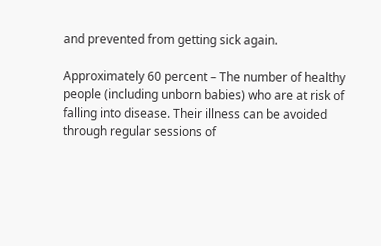and prevented from getting sick again.

Approximately 60 percent – The number of healthy people (including unborn babies) who are at risk of falling into disease. Their illness can be avoided through regular sessions of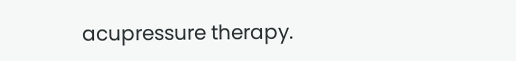acupressure therapy.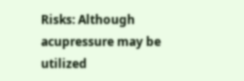Risks: Although acupressure may be utilized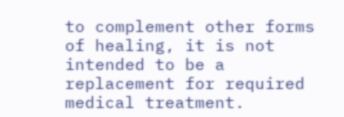to complement other forms of healing, it is not intended to be a replacement for required medical treatment.